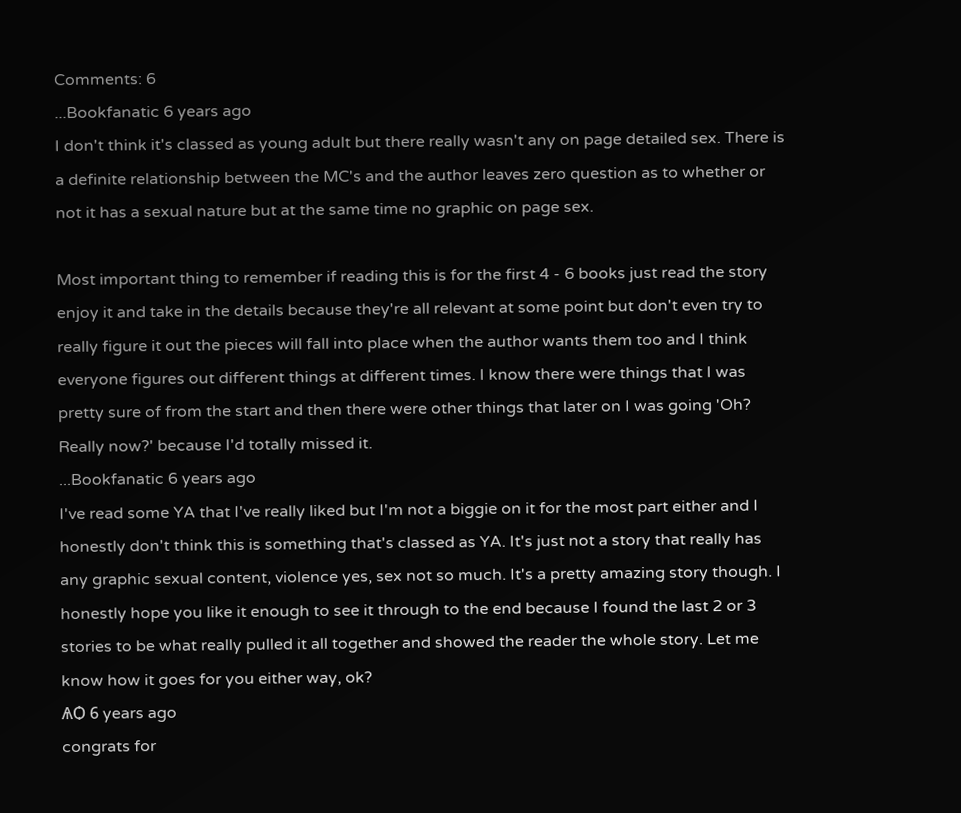Comments: 6
...Bookfanatic 6 years ago
I don't think it's classed as young adult but there really wasn't any on page detailed sex. There is a definite relationship between the MC's and the author leaves zero question as to whether or not it has a sexual nature but at the same time no graphic on page sex.

Most important thing to remember if reading this is for the first 4 - 6 books just read the story enjoy it and take in the details because they're all relevant at some point but don't even try to really figure it out the pieces will fall into place when the author wants them too and I think everyone figures out different things at different times. I know there were things that I was pretty sure of from the start and then there were other things that later on I was going 'Oh? Really now?' because I'd totally missed it.
...Bookfanatic 6 years ago
I've read some YA that I've really liked but I'm not a biggie on it for the most part either and I honestly don't think this is something that's classed as YA. It's just not a story that really has any graphic sexual content, violence yes, sex not so much. It's a pretty amazing story though. I honestly hope you like it enough to see it through to the end because I found the last 2 or 3 stories to be what really pulled it all together and showed the reader the whole story. Let me know how it goes for you either way, ok?
ѦѺ 6 years ago
congrats for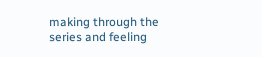making through the series and feeling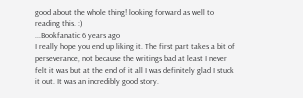good about the whole thing! looking forward as well to reading this. :)
...Bookfanatic 6 years ago
I really hope you end up liking it. The first part takes a bit of perseverance, not because the writings bad at least I never felt it was but at the end of it all I was definitely glad I stuck it out. It was an incredibly good story.